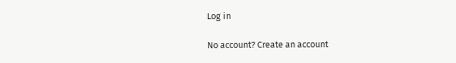Log in

No account? Create an account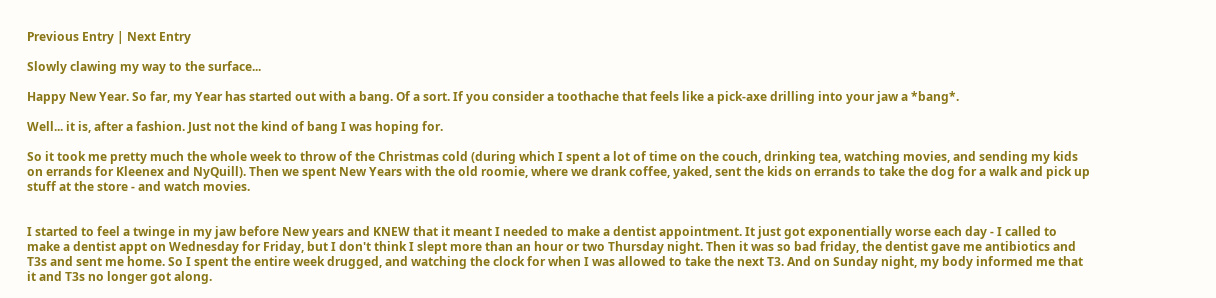Previous Entry | Next Entry

Slowly clawing my way to the surface...

Happy New Year. So far, my Year has started out with a bang. Of a sort. If you consider a toothache that feels like a pick-axe drilling into your jaw a *bang*.

Well... it is, after a fashion. Just not the kind of bang I was hoping for.

So it took me pretty much the whole week to throw of the Christmas cold (during which I spent a lot of time on the couch, drinking tea, watching movies, and sending my kids on errands for Kleenex and NyQuill). Then we spent New Years with the old roomie, where we drank coffee, yaked, sent the kids on errands to take the dog for a walk and pick up stuff at the store - and watch movies.


I started to feel a twinge in my jaw before New years and KNEW that it meant I needed to make a dentist appointment. It just got exponentially worse each day - I called to make a dentist appt on Wednesday for Friday, but I don't think I slept more than an hour or two Thursday night. Then it was so bad friday, the dentist gave me antibiotics and T3s and sent me home. So I spent the entire week drugged, and watching the clock for when I was allowed to take the next T3. And on Sunday night, my body informed me that it and T3s no longer got along.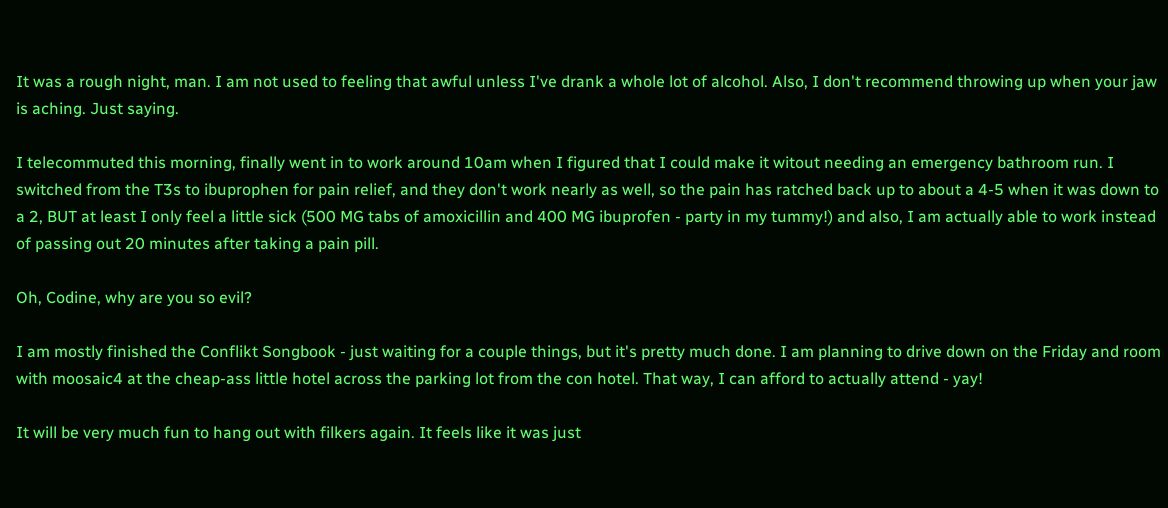It was a rough night, man. I am not used to feeling that awful unless I've drank a whole lot of alcohol. Also, I don't recommend throwing up when your jaw is aching. Just saying.

I telecommuted this morning, finally went in to work around 10am when I figured that I could make it witout needing an emergency bathroom run. I switched from the T3s to ibuprophen for pain relief, and they don't work nearly as well, so the pain has ratched back up to about a 4-5 when it was down to a 2, BUT at least I only feel a little sick (500 MG tabs of amoxicillin and 400 MG ibuprofen - party in my tummy!) and also, I am actually able to work instead of passing out 20 minutes after taking a pain pill.

Oh, Codine, why are you so evil?

I am mostly finished the Conflikt Songbook - just waiting for a couple things, but it's pretty much done. I am planning to drive down on the Friday and room with moosaic4 at the cheap-ass little hotel across the parking lot from the con hotel. That way, I can afford to actually attend - yay!

It will be very much fun to hang out with filkers again. It feels like it was just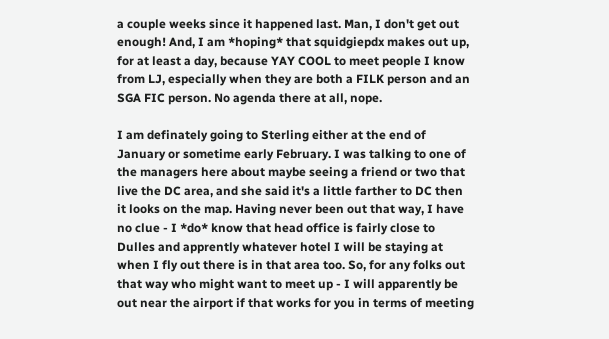a couple weeks since it happened last. Man, I don't get out enough! And, I am *hoping* that squidgiepdx makes out up, for at least a day, because YAY COOL to meet people I know from LJ, especially when they are both a FILK person and an SGA FIC person. No agenda there at all, nope.

I am definately going to Sterling either at the end of January or sometime early February. I was talking to one of the managers here about maybe seeing a friend or two that live the DC area, and she said it's a little farther to DC then it looks on the map. Having never been out that way, I have no clue - I *do* know that head office is fairly close to Dulles and apprently whatever hotel I will be staying at when I fly out there is in that area too. So, for any folks out that way who might want to meet up - I will apparently be out near the airport if that works for you in terms of meeting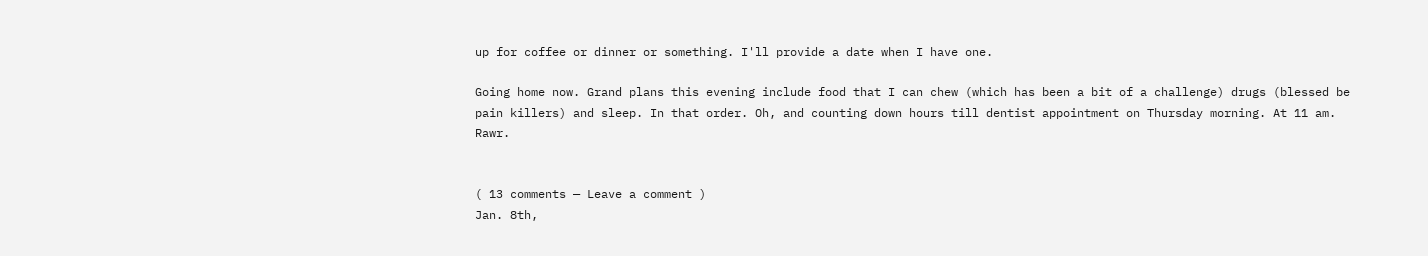up for coffee or dinner or something. I'll provide a date when I have one.

Going home now. Grand plans this evening include food that I can chew (which has been a bit of a challenge) drugs (blessed be pain killers) and sleep. In that order. Oh, and counting down hours till dentist appointment on Thursday morning. At 11 am. Rawr.


( 13 comments — Leave a comment )
Jan. 8th,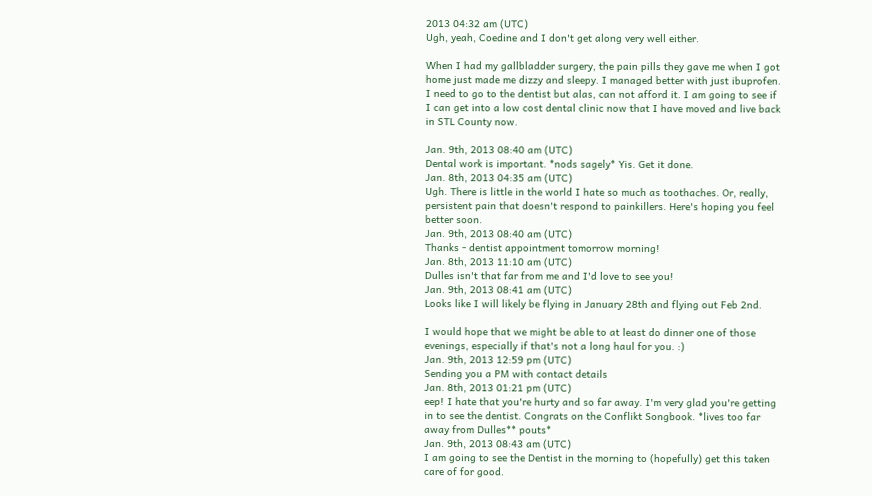2013 04:32 am (UTC)
Ugh, yeah, Coedine and I don't get along very well either.

When I had my gallbladder surgery, the pain pills they gave me when I got home just made me dizzy and sleepy. I managed better with just ibuprofen. I need to go to the dentist but alas, can not afford it. I am going to see if I can get into a low cost dental clinic now that I have moved and live back in STL County now.

Jan. 9th, 2013 08:40 am (UTC)
Dental work is important. *nods sagely* Yis. Get it done.
Jan. 8th, 2013 04:35 am (UTC)
Ugh. There is little in the world I hate so much as toothaches. Or, really, persistent pain that doesn't respond to painkillers. Here's hoping you feel better soon.
Jan. 9th, 2013 08:40 am (UTC)
Thanks - dentist appointment tomorrow morning!
Jan. 8th, 2013 11:10 am (UTC)
Dulles isn't that far from me and I'd love to see you!
Jan. 9th, 2013 08:41 am (UTC)
Looks like I will likely be flying in January 28th and flying out Feb 2nd.

I would hope that we might be able to at least do dinner one of those evenings, especially if that's not a long haul for you. :)
Jan. 9th, 2013 12:59 pm (UTC)
Sending you a PM with contact details
Jan. 8th, 2013 01:21 pm (UTC)
eep! I hate that you're hurty and so far away. I'm very glad you're getting in to see the dentist. Congrats on the Conflikt Songbook. *lives too far away from Dulles** pouts*
Jan. 9th, 2013 08:43 am (UTC)
I am going to see the Dentist in the morning to (hopefully) get this taken care of for good.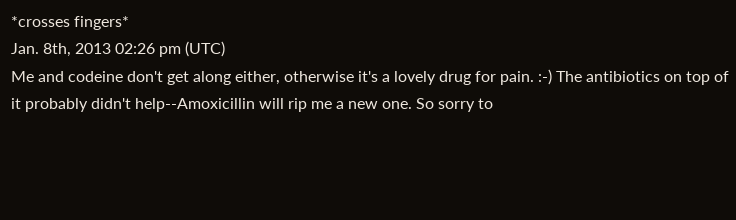*crosses fingers*
Jan. 8th, 2013 02:26 pm (UTC)
Me and codeine don't get along either, otherwise it's a lovely drug for pain. :-) The antibiotics on top of it probably didn't help--Amoxicillin will rip me a new one. So sorry to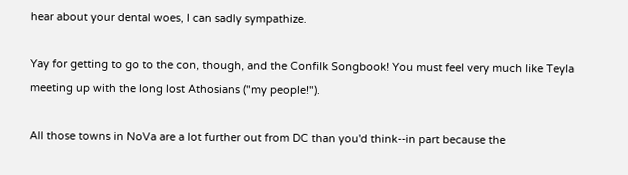hear about your dental woes, I can sadly sympathize.

Yay for getting to go to the con, though, and the Confilk Songbook! You must feel very much like Teyla meeting up with the long lost Athosians ("my people!").

All those towns in NoVa are a lot further out from DC than you'd think--in part because the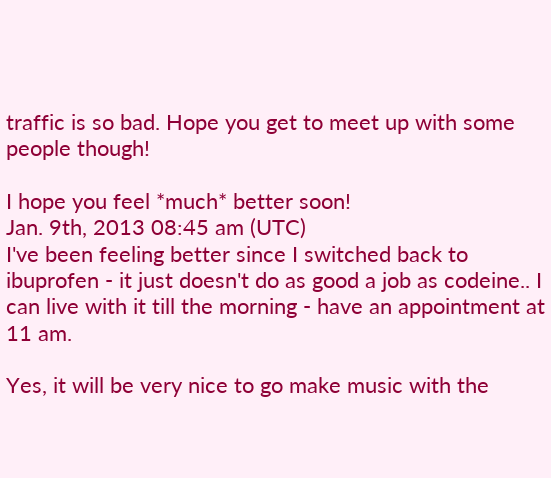traffic is so bad. Hope you get to meet up with some people though!

I hope you feel *much* better soon!
Jan. 9th, 2013 08:45 am (UTC)
I've been feeling better since I switched back to ibuprofen - it just doesn't do as good a job as codeine.. I can live with it till the morning - have an appointment at 11 am.

Yes, it will be very nice to go make music with the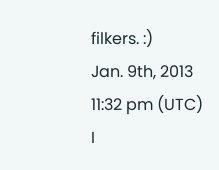filkers. :)
Jan. 9th, 2013 11:32 pm (UTC)
I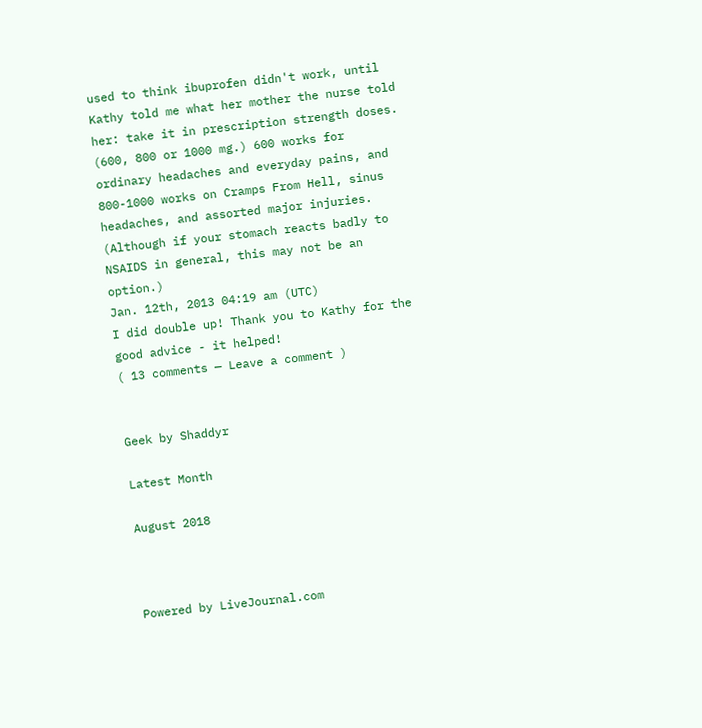used to think ibuprofen didn't work, until Kathy told me what her mother the nurse told her: take it in prescription strength doses. (600, 800 or 1000 mg.) 600 works for ordinary headaches and everyday pains, and 800-1000 works on Cramps From Hell, sinus headaches, and assorted major injuries. (Although if your stomach reacts badly to NSAIDS in general, this may not be an option.)
Jan. 12th, 2013 04:19 am (UTC)
I did double up! Thank you to Kathy for the good advice - it helped!
( 13 comments — Leave a comment )


Geek by Shaddyr

Latest Month

August 2018



Powered by LiveJournal.com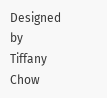Designed by Tiffany Chow